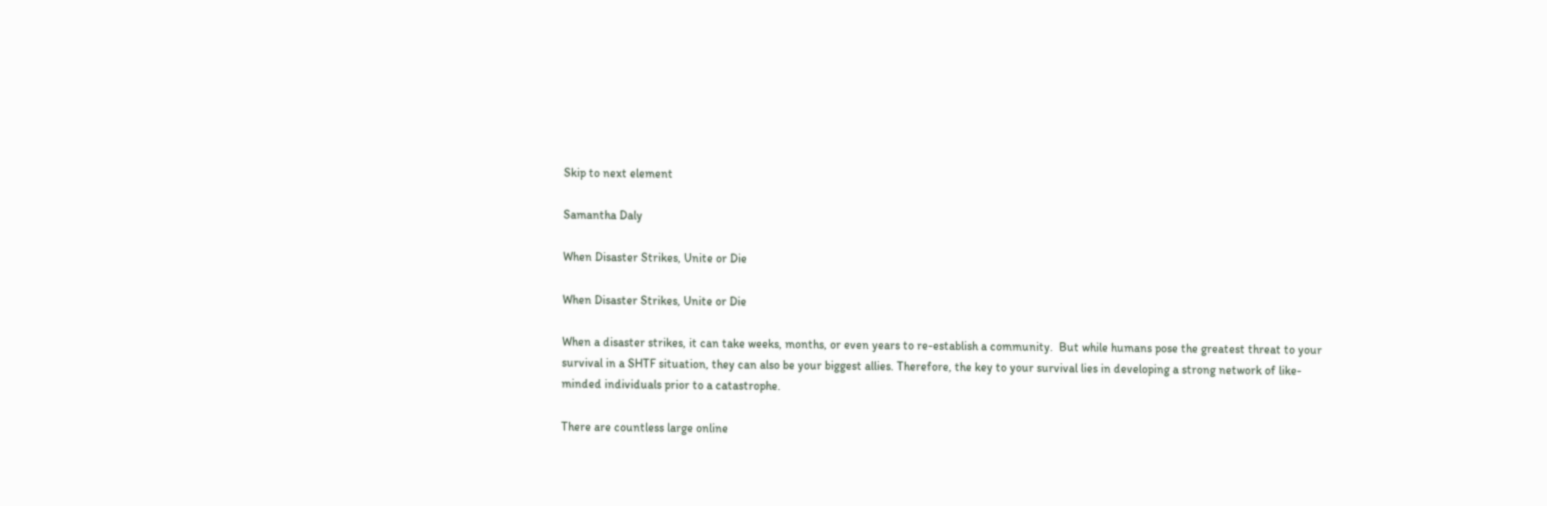Skip to next element

Samantha Daly

When Disaster Strikes, Unite or Die

When Disaster Strikes, Unite or Die

When a disaster strikes, it can take weeks, months, or even years to re-establish a community.  But while humans pose the greatest threat to your survival in a SHTF situation, they can also be your biggest allies. Therefore, the key to your survival lies in developing a strong network of like-minded individuals prior to a catastrophe.

There are countless large online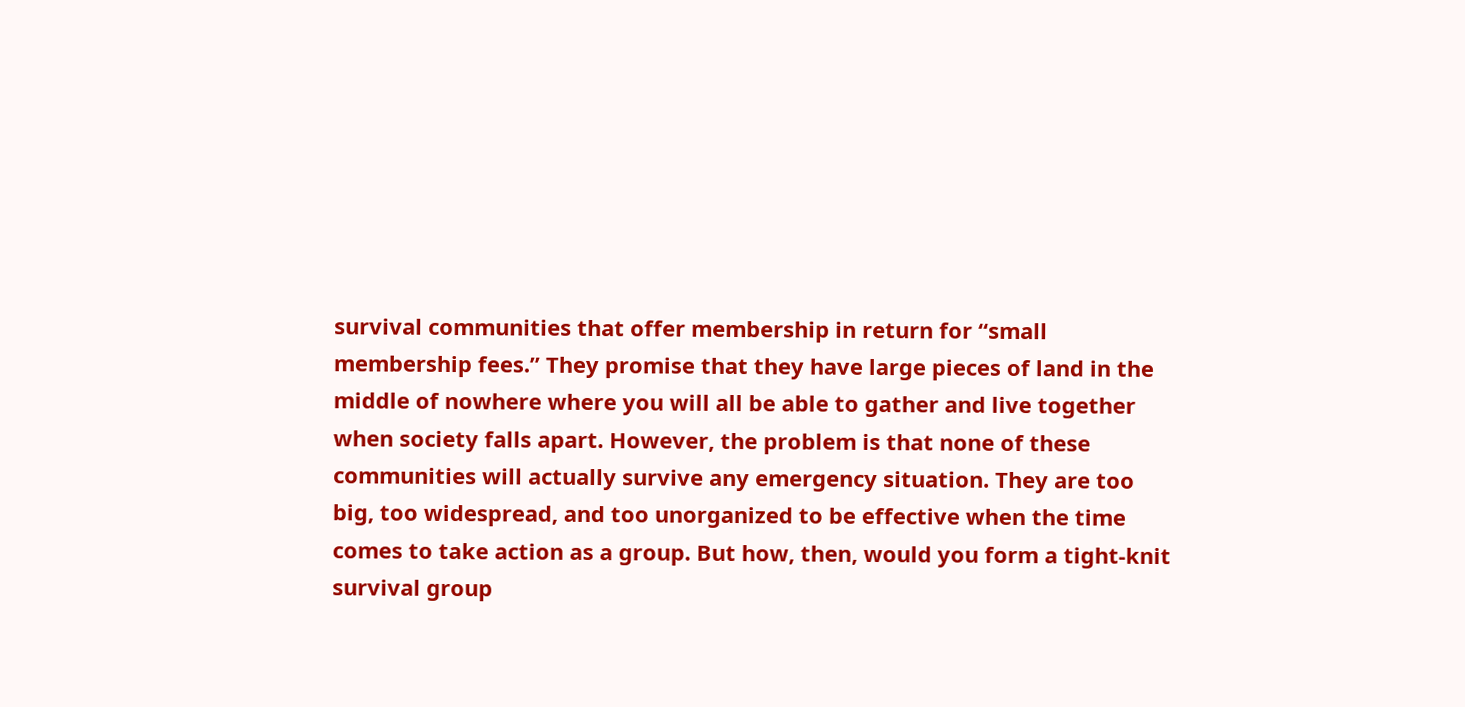survival communities that offer membership in return for “small membership fees.” They promise that they have large pieces of land in the middle of nowhere where you will all be able to gather and live together when society falls apart. However, the problem is that none of these communities will actually survive any emergency situation. They are too big, too widespread, and too unorganized to be effective when the time comes to take action as a group. But how, then, would you form a tight-knit survival group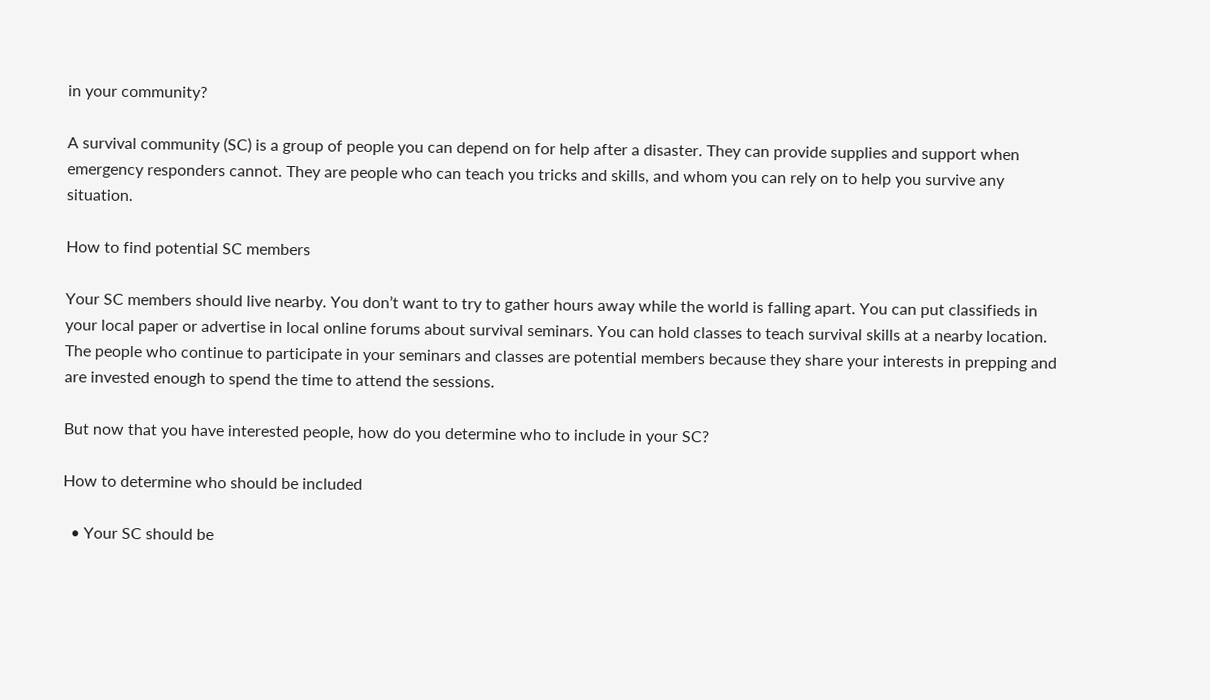in your community?

A survival community (SC) is a group of people you can depend on for help after a disaster. They can provide supplies and support when emergency responders cannot. They are people who can teach you tricks and skills, and whom you can rely on to help you survive any situation.

How to find potential SC members

Your SC members should live nearby. You don’t want to try to gather hours away while the world is falling apart. You can put classifieds in your local paper or advertise in local online forums about survival seminars. You can hold classes to teach survival skills at a nearby location. The people who continue to participate in your seminars and classes are potential members because they share your interests in prepping and are invested enough to spend the time to attend the sessions.

But now that you have interested people, how do you determine who to include in your SC?

How to determine who should be included

  • Your SC should be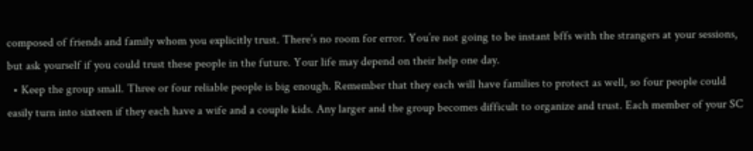composed of friends and family whom you explicitly trust. There’s no room for error. You’re not going to be instant bffs with the strangers at your sessions, but ask yourself if you could trust these people in the future. Your life may depend on their help one day.
  • Keep the group small. Three or four reliable people is big enough. Remember that they each will have families to protect as well, so four people could easily turn into sixteen if they each have a wife and a couple kids. Any larger and the group becomes difficult to organize and trust. Each member of your SC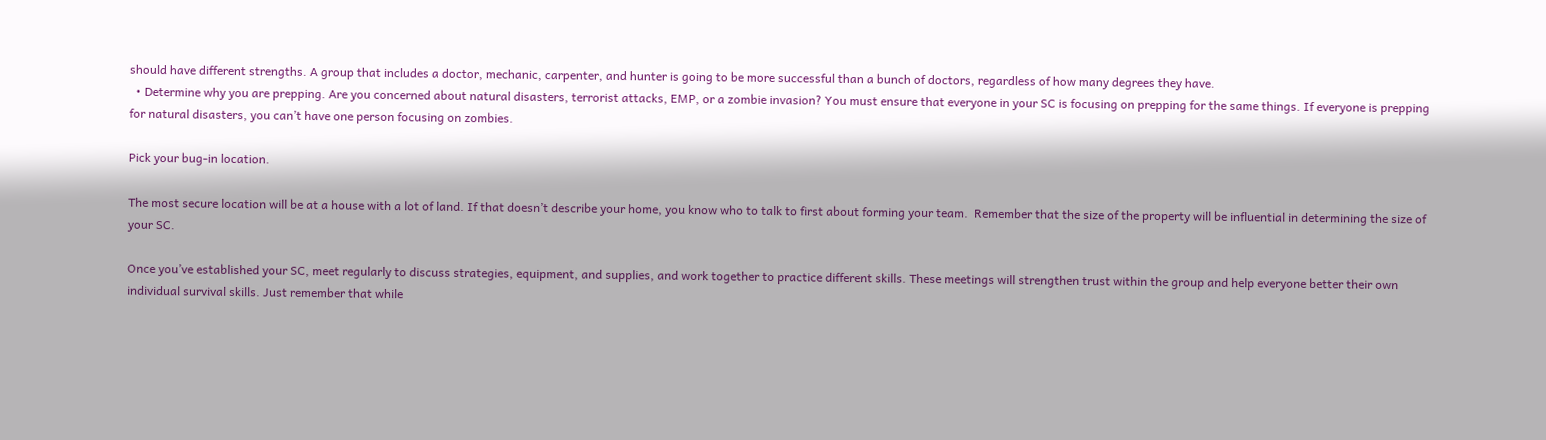should have different strengths. A group that includes a doctor, mechanic, carpenter, and hunter is going to be more successful than a bunch of doctors, regardless of how many degrees they have.
  • Determine why you are prepping. Are you concerned about natural disasters, terrorist attacks, EMP, or a zombie invasion? You must ensure that everyone in your SC is focusing on prepping for the same things. If everyone is prepping for natural disasters, you can’t have one person focusing on zombies.

Pick your bug-in location.

The most secure location will be at a house with a lot of land. If that doesn’t describe your home, you know who to talk to first about forming your team.  Remember that the size of the property will be influential in determining the size of your SC.

Once you’ve established your SC, meet regularly to discuss strategies, equipment, and supplies, and work together to practice different skills. These meetings will strengthen trust within the group and help everyone better their own individual survival skills. Just remember that while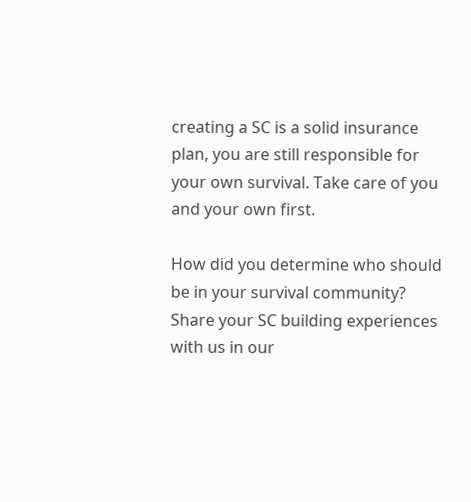creating a SC is a solid insurance plan, you are still responsible for your own survival. Take care of you and your own first.

How did you determine who should be in your survival community? Share your SC building experiences with us in our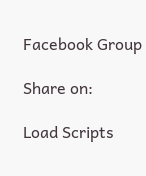Facebook Group

Share on:

Load Scripts